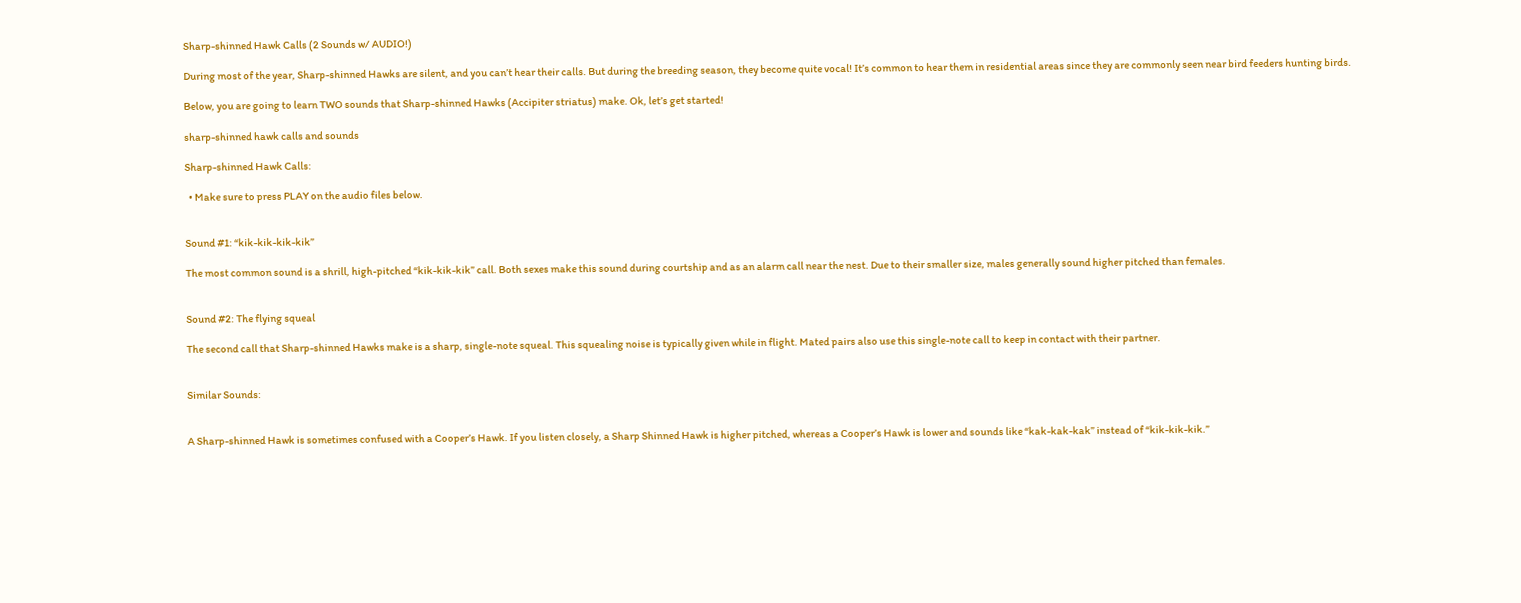Sharp-shinned Hawk Calls (2 Sounds w/ AUDIO!)

During most of the year, Sharp-shinned Hawks are silent, and you can’t hear their calls. But during the breeding season, they become quite vocal! It’s common to hear them in residential areas since they are commonly seen near bird feeders hunting birds.

Below, you are going to learn TWO sounds that Sharp-shinned Hawks (Accipiter striatus) make. Ok, let’s get started!

sharp-shinned hawk calls and sounds

Sharp-shinned Hawk Calls:

  • Make sure to press PLAY on the audio files below.


Sound #1: “kik-kik-kik-kik”

The most common sound is a shrill, high-pitched “kik-kik-kik” call. Both sexes make this sound during courtship and as an alarm call near the nest. Due to their smaller size, males generally sound higher pitched than females.


Sound #2: The flying squeal

The second call that Sharp-shinned Hawks make is a sharp, single-note squeal. This squealing noise is typically given while in flight. Mated pairs also use this single-note call to keep in contact with their partner.


Similar Sounds:


A Sharp-shinned Hawk is sometimes confused with a Cooper’s Hawk. If you listen closely, a Sharp Shinned Hawk is higher pitched, whereas a Cooper’s Hawk is lower and sounds like “kak-kak-kak” instead of “kik-kik-kik.”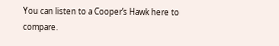You can listen to a Cooper’s Hawk here to compare.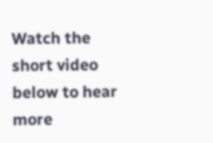Watch the short video below to hear more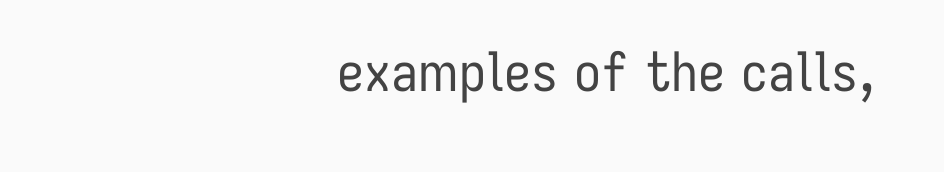examples of the calls,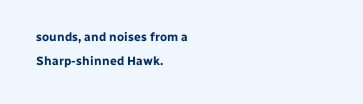sounds, and noises from a Sharp-shinned Hawk.